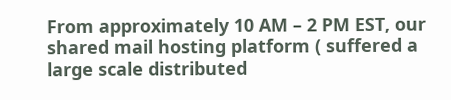From approximately 10 AM – 2 PM EST, our shared mail hosting platform ( suffered a large scale distributed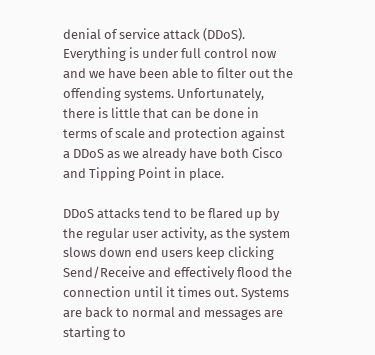denial of service attack (DDoS). Everything is under full control now and we have been able to filter out the offending systems. Unfortunately, there is little that can be done in terms of scale and protection against a DDoS as we already have both Cisco and Tipping Point in place.

DDoS attacks tend to be flared up by the regular user activity, as the system slows down end users keep clicking Send/Receive and effectively flood the connection until it times out. Systems are back to normal and messages are starting to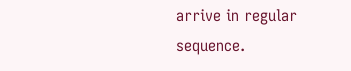arrive in regular sequence.